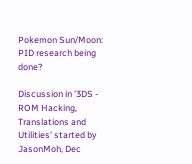Pokemon Sun/Moon: PID research being done?

Discussion in '3DS - ROM Hacking, Translations and Utilities' started by JasonMoh, Dec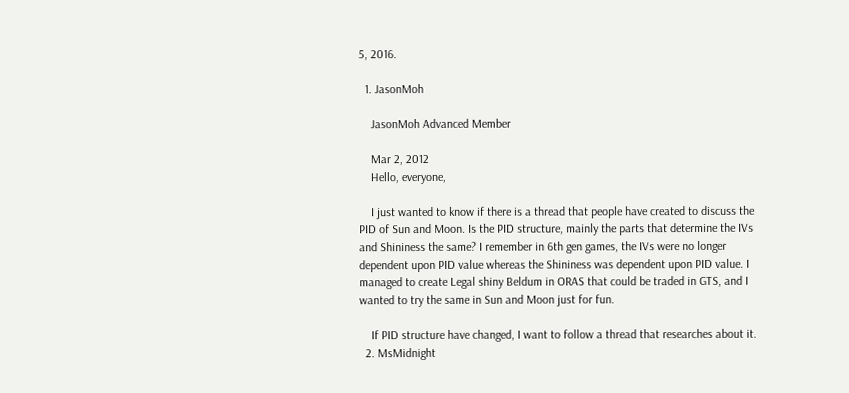5, 2016.

  1. JasonMoh

    JasonMoh Advanced Member

    Mar 2, 2012
    Hello, everyone,

    I just wanted to know if there is a thread that people have created to discuss the PID of Sun and Moon. Is the PID structure, mainly the parts that determine the IVs and Shininess the same? I remember in 6th gen games, the IVs were no longer dependent upon PID value whereas the Shininess was dependent upon PID value. I managed to create Legal shiny Beldum in ORAS that could be traded in GTS, and I wanted to try the same in Sun and Moon just for fun.

    If PID structure have changed, I want to follow a thread that researches about it.
  2. MsMidnight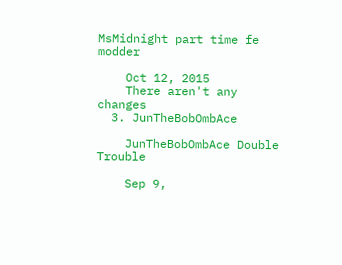MsMidnight part time fe modder

    Oct 12, 2015
    There aren't any changes
  3. JunTheBobOmbAce

    JunTheBobOmbAce Double Trouble

    Sep 9,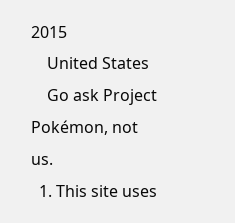2015
    United States
    Go ask Project Pokémon, not us.
  1. This site uses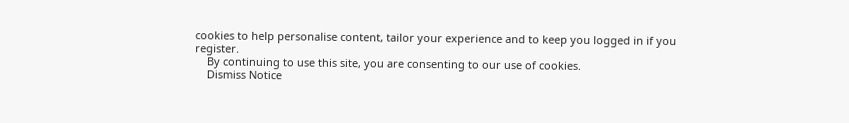cookies to help personalise content, tailor your experience and to keep you logged in if you register.
    By continuing to use this site, you are consenting to our use of cookies.
    Dismiss Notice